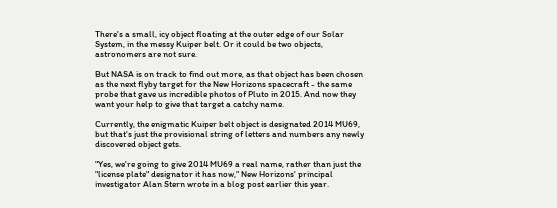There's a small, icy object floating at the outer edge of our Solar System, in the messy Kuiper belt. Or it could be two objects, astronomers are not sure.

But NASA is on track to find out more, as that object has been chosen as the next flyby target for the New Horizons spacecraft - the same probe that gave us incredible photos of Pluto in 2015. And now they want your help to give that target a catchy name.

Currently, the enigmatic Kuiper belt object is designated 2014 MU69, but that's just the provisional string of letters and numbers any newly discovered object gets.

"Yes, we're going to give 2014 MU69 a real name, rather than just the "license plate" designator it has now," New Horizons' principal investigator Alan Stern wrote in a blog post earlier this year.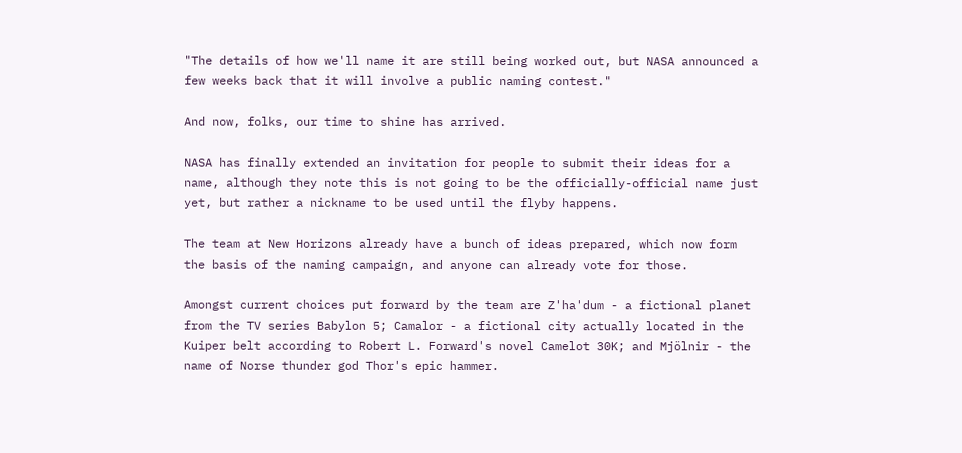"The details of how we'll name it are still being worked out, but NASA announced a few weeks back that it will involve a public naming contest."

And now, folks, our time to shine has arrived.

NASA has finally extended an invitation for people to submit their ideas for a name, although they note this is not going to be the officially-official name just yet, but rather a nickname to be used until the flyby happens.

The team at New Horizons already have a bunch of ideas prepared, which now form the basis of the naming campaign, and anyone can already vote for those.

Amongst current choices put forward by the team are Z'ha'dum - a fictional planet from the TV series Babylon 5; Camalor - a fictional city actually located in the Kuiper belt according to Robert L. Forward's novel Camelot 30K; and Mjölnir - the name of Norse thunder god Thor's epic hammer.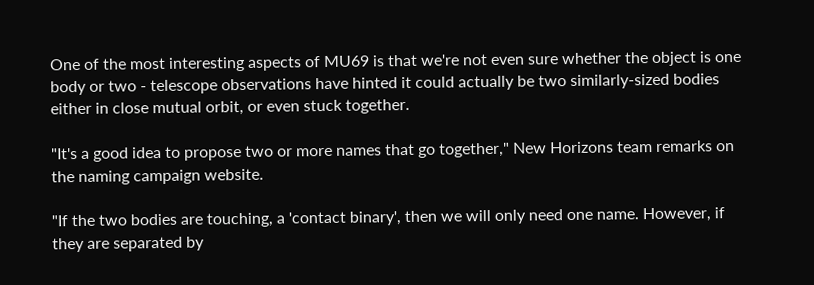One of the most interesting aspects of MU69 is that we're not even sure whether the object is one body or two - telescope observations have hinted it could actually be two similarly-sized bodies either in close mutual orbit, or even stuck together.

"It's a good idea to propose two or more names that go together," New Horizons team remarks on the naming campaign website.

"If the two bodies are touching, a 'contact binary', then we will only need one name. However, if they are separated by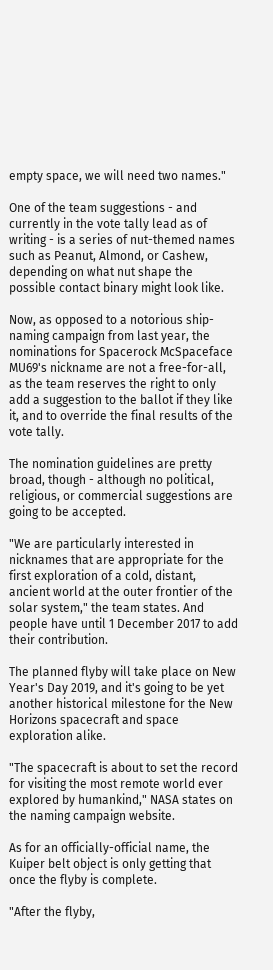empty space, we will need two names."

One of the team suggestions - and currently in the vote tally lead as of writing - is a series of nut-themed names such as Peanut, Almond, or Cashew, depending on what nut shape the possible contact binary might look like.

Now, as opposed to a notorious ship-naming campaign from last year, the nominations for Spacerock McSpaceface MU69's nickname are not a free-for-all, as the team reserves the right to only add a suggestion to the ballot if they like it, and to override the final results of the vote tally.

The nomination guidelines are pretty broad, though - although no political, religious, or commercial suggestions are going to be accepted.

"We are particularly interested in nicknames that are appropriate for the first exploration of a cold, distant, ancient world at the outer frontier of the solar system," the team states. And people have until 1 December 2017 to add their contribution.

The planned flyby will take place on New Year's Day 2019, and it's going to be yet another historical milestone for the New Horizons spacecraft and space exploration alike.

"The spacecraft is about to set the record for visiting the most remote world ever explored by humankind," NASA states on the naming campaign website.

As for an officially-official name, the Kuiper belt object is only getting that once the flyby is complete.

"After the flyby,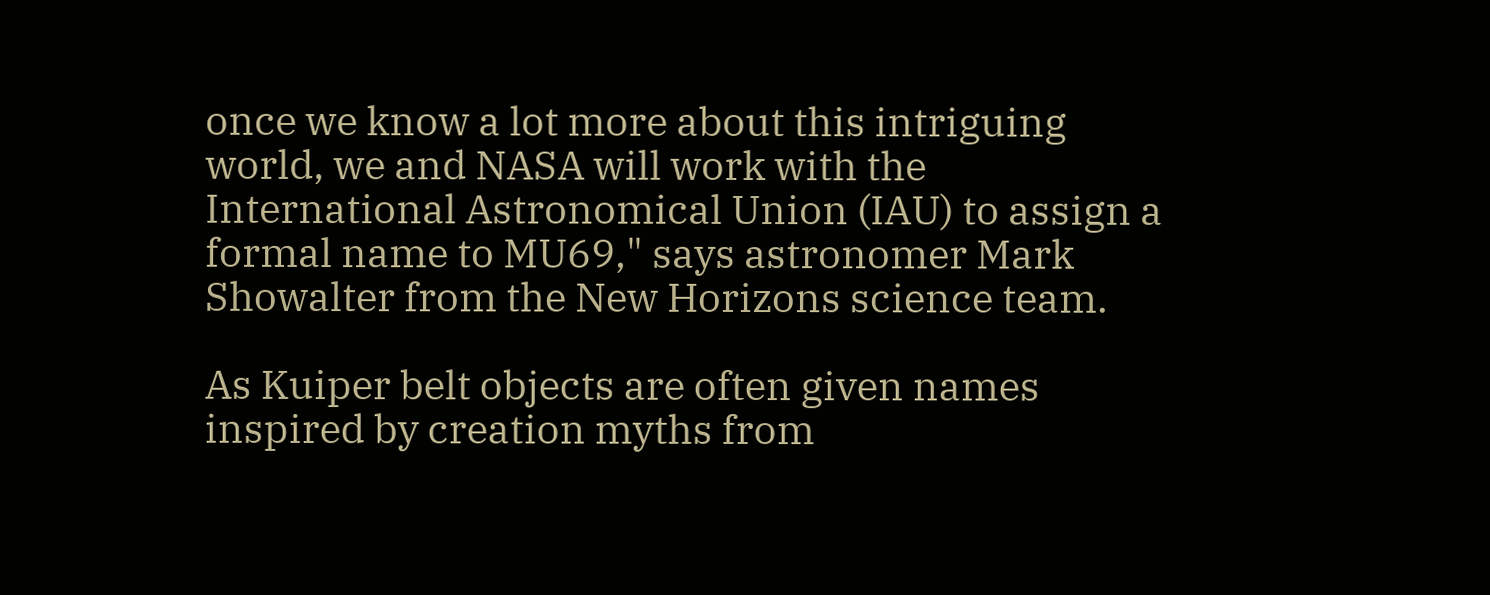once we know a lot more about this intriguing world, we and NASA will work with the International Astronomical Union (IAU) to assign a formal name to MU69," says astronomer Mark Showalter from the New Horizons science team.

As Kuiper belt objects are often given names inspired by creation myths from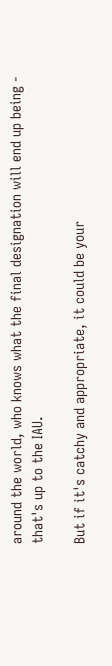around the world, who knows what the final designation will end up being - that's up to the IAU.

But if it's catchy and appropriate, it could be your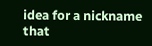idea for a nickname that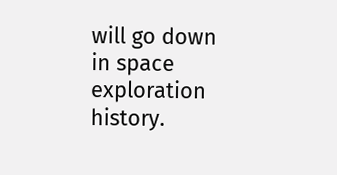will go down in space exploration history.